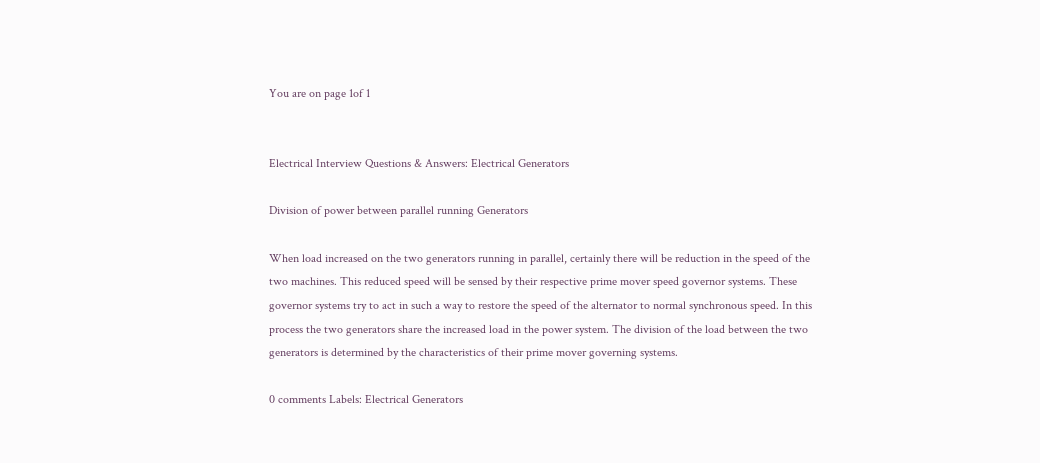You are on page 1of 1


Electrical Interview Questions & Answers: Electrical Generators

Division of power between parallel running Generators

When load increased on the two generators running in parallel, certainly there will be reduction in the speed of the two machines. This reduced speed will be sensed by their respective prime mover speed governor systems. These governor systems try to act in such a way to restore the speed of the alternator to normal synchronous speed. In this process the two generators share the increased load in the power system. The division of the load between the two generators is determined by the characteristics of their prime mover governing systems.

0 comments Labels: Electrical Generators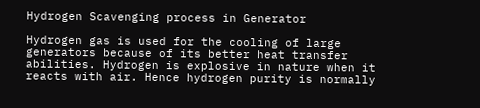Hydrogen Scavenging process in Generator

Hydrogen gas is used for the cooling of large generators because of its better heat transfer abilities. Hydrogen is explosive in nature when it reacts with air. Hence hydrogen purity is normally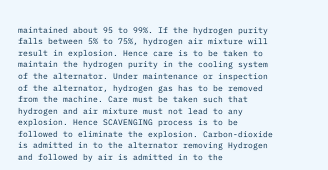maintained about 95 to 99%. If the hydrogen purity falls between 5% to 75%, hydrogen air mixture will result in explosion. Hence care is to be taken to maintain the hydrogen purity in the cooling system of the alternator. Under maintenance or inspection of the alternator, hydrogen gas has to be removed from the machine. Care must be taken such that hydrogen and air mixture must not lead to any explosion. Hence SCAVENGING process is to be followed to eliminate the explosion. Carbon-dioxide is admitted in to the alternator removing Hydrogen and followed by air is admitted in to the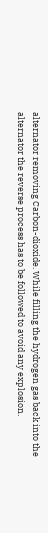alternator removing Carbon-dioxide. While filling the hydrogen gas back into the alternator the reverse process has to be followed to avoid any explosion.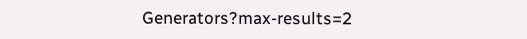Generators?max-results=2